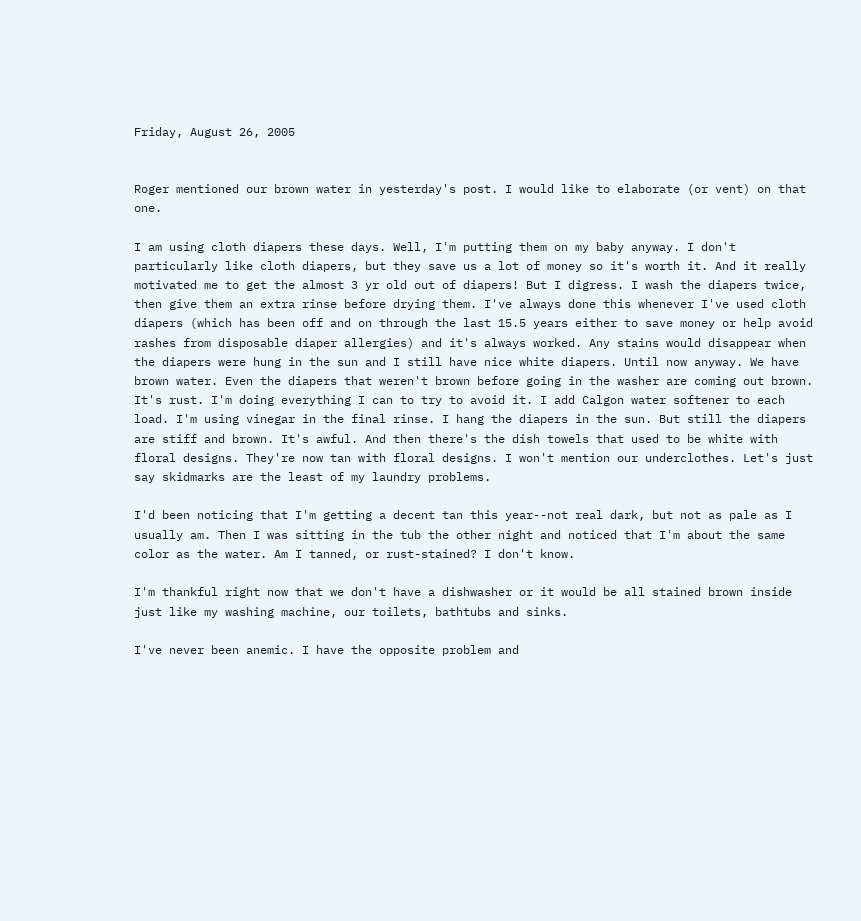Friday, August 26, 2005


Roger mentioned our brown water in yesterday's post. I would like to elaborate (or vent) on that one.

I am using cloth diapers these days. Well, I'm putting them on my baby anyway. I don't particularly like cloth diapers, but they save us a lot of money so it's worth it. And it really motivated me to get the almost 3 yr old out of diapers! But I digress. I wash the diapers twice, then give them an extra rinse before drying them. I've always done this whenever I've used cloth diapers (which has been off and on through the last 15.5 years either to save money or help avoid rashes from disposable diaper allergies) and it's always worked. Any stains would disappear when the diapers were hung in the sun and I still have nice white diapers. Until now anyway. We have brown water. Even the diapers that weren't brown before going in the washer are coming out brown. It's rust. I'm doing everything I can to try to avoid it. I add Calgon water softener to each load. I'm using vinegar in the final rinse. I hang the diapers in the sun. But still the diapers are stiff and brown. It's awful. And then there's the dish towels that used to be white with floral designs. They're now tan with floral designs. I won't mention our underclothes. Let's just say skidmarks are the least of my laundry problems.

I'd been noticing that I'm getting a decent tan this year--not real dark, but not as pale as I usually am. Then I was sitting in the tub the other night and noticed that I'm about the same color as the water. Am I tanned, or rust-stained? I don't know.

I'm thankful right now that we don't have a dishwasher or it would be all stained brown inside just like my washing machine, our toilets, bathtubs and sinks.

I've never been anemic. I have the opposite problem and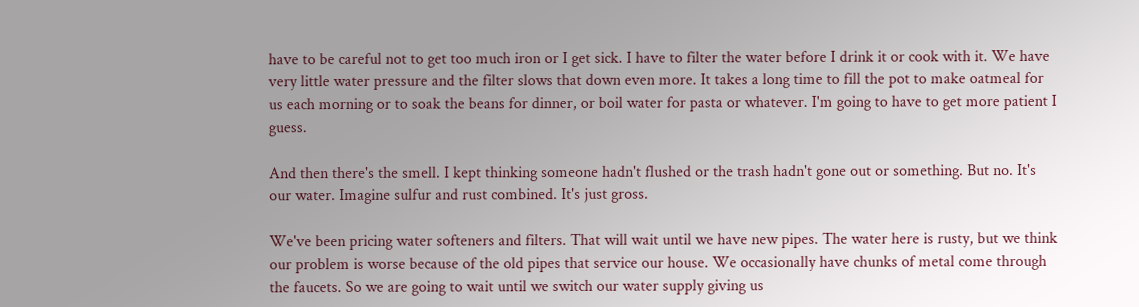have to be careful not to get too much iron or I get sick. I have to filter the water before I drink it or cook with it. We have very little water pressure and the filter slows that down even more. It takes a long time to fill the pot to make oatmeal for us each morning or to soak the beans for dinner, or boil water for pasta or whatever. I'm going to have to get more patient I guess.

And then there's the smell. I kept thinking someone hadn't flushed or the trash hadn't gone out or something. But no. It's our water. Imagine sulfur and rust combined. It's just gross.

We've been pricing water softeners and filters. That will wait until we have new pipes. The water here is rusty, but we think our problem is worse because of the old pipes that service our house. We occasionally have chunks of metal come through the faucets. So we are going to wait until we switch our water supply giving us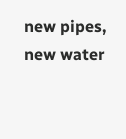new pipes, new water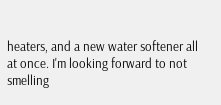heaters, and a new water softener all at once. I'm looking forward to not smelling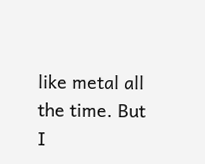like metal all the time. But I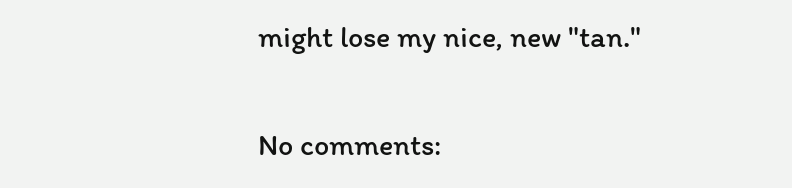might lose my nice, new "tan."


No comments: